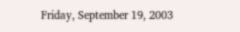Friday, September 19, 2003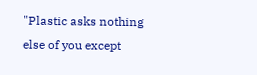"Plastic asks nothing else of you except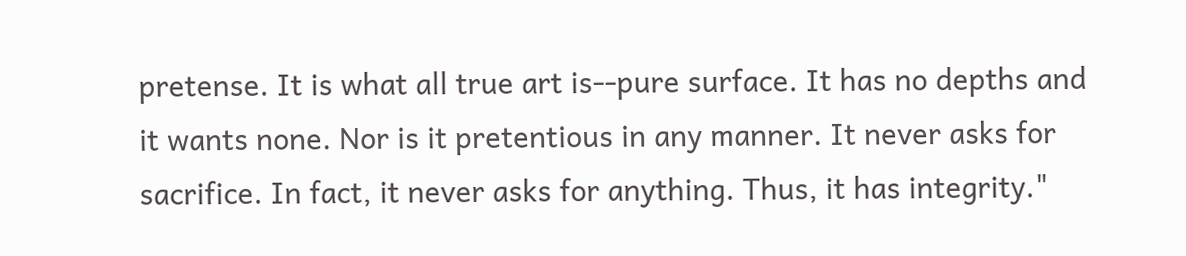pretense. It is what all true art is--pure surface. It has no depths and it wants none. Nor is it pretentious in any manner. It never asks for sacrifice. In fact, it never asks for anything. Thus, it has integrity."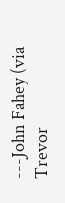---John Fahey (via Trevor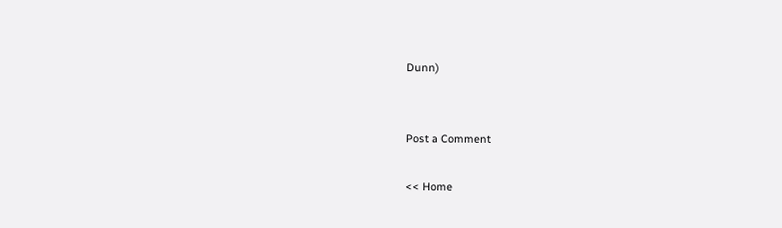Dunn)


Post a Comment

<< Home